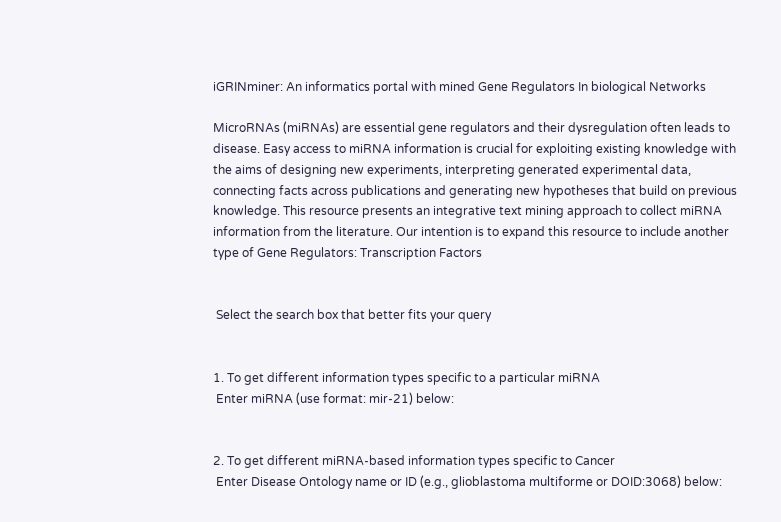iGRINminer: An informatics portal with mined Gene Regulators In biological Networks

MicroRNAs (miRNAs) are essential gene regulators and their dysregulation often leads to disease. Easy access to miRNA information is crucial for exploiting existing knowledge with the aims of designing new experiments, interpreting generated experimental data, connecting facts across publications and generating new hypotheses that build on previous knowledge. This resource presents an integrative text mining approach to collect miRNA information from the literature. Our intention is to expand this resource to include another type of Gene Regulators: Transcription Factors


 Select the search box that better fits your query


1. To get different information types specific to a particular miRNA
 Enter miRNA (use format: mir-21) below:


2. To get different miRNA-based information types specific to Cancer
 Enter Disease Ontology name or ID (e.g., glioblastoma multiforme or DOID:3068) below: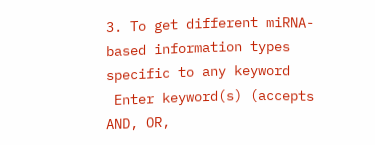3. To get different miRNA-based information types specific to any keyword
 Enter keyword(s) (accepts AND, OR,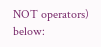NOT operators) below: